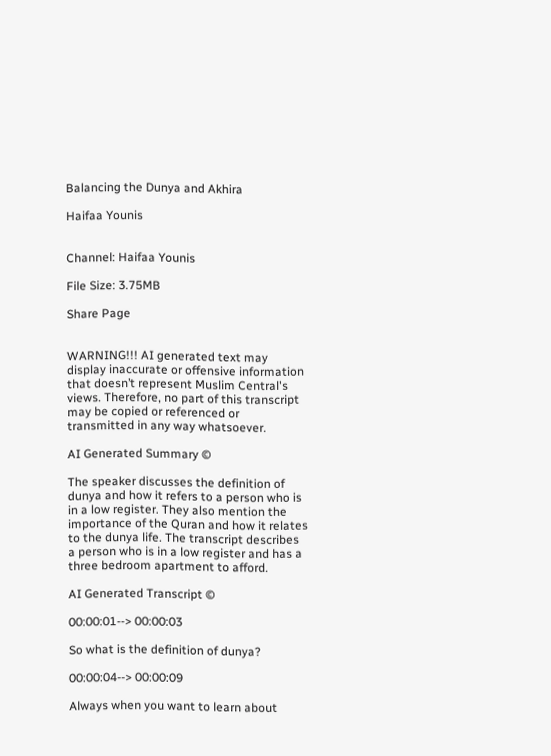Balancing the Dunya and Akhira

Haifaa Younis


Channel: Haifaa Younis

File Size: 3.75MB

Share Page


WARNING!!! AI generated text may display inaccurate or offensive information that doesn’t represent Muslim Central's views. Therefore, no part of this transcript may be copied or referenced or transmitted in any way whatsoever.

AI Generated Summary ©

The speaker discusses the definition of dunya and how it refers to a person who is in a low register. They also mention the importance of the Quran and how it relates to the dunya life. The transcript describes a person who is in a low register and has a three bedroom apartment to afford.

AI Generated Transcript ©

00:00:01--> 00:00:03

So what is the definition of dunya?

00:00:04--> 00:00:09

Always when you want to learn about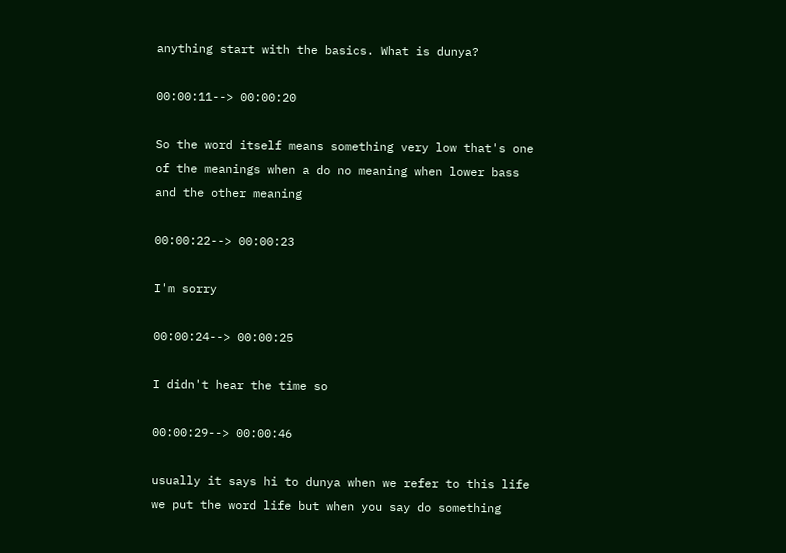anything start with the basics. What is dunya?

00:00:11--> 00:00:20

So the word itself means something very low that's one of the meanings when a do no meaning when lower bass and the other meaning

00:00:22--> 00:00:23

I'm sorry

00:00:24--> 00:00:25

I didn't hear the time so

00:00:29--> 00:00:46

usually it says hi to dunya when we refer to this life we put the word life but when you say do something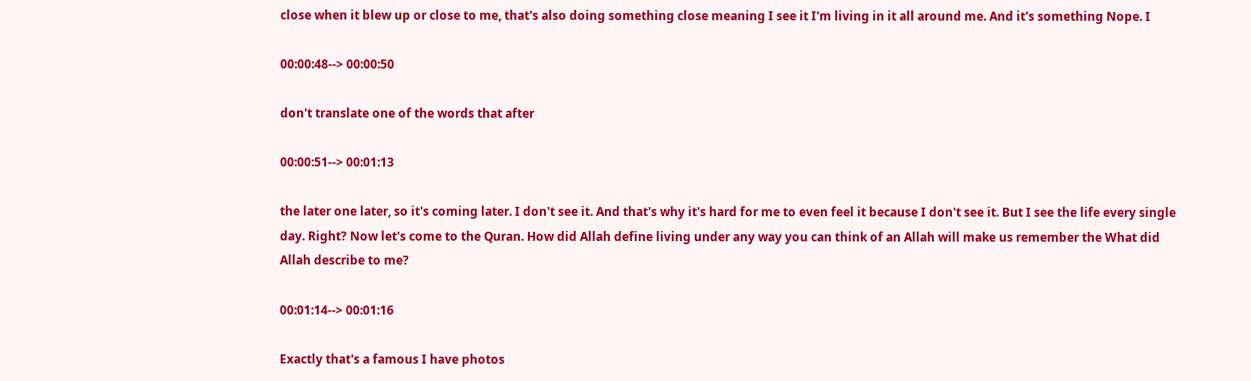close when it blew up or close to me, that's also doing something close meaning I see it I'm living in it all around me. And it's something Nope. I

00:00:48--> 00:00:50

don't translate one of the words that after

00:00:51--> 00:01:13

the later one later, so it's coming later. I don't see it. And that's why it's hard for me to even feel it because I don't see it. But I see the life every single day. Right? Now let's come to the Quran. How did Allah define living under any way you can think of an Allah will make us remember the What did Allah describe to me?

00:01:14--> 00:01:16

Exactly that's a famous I have photos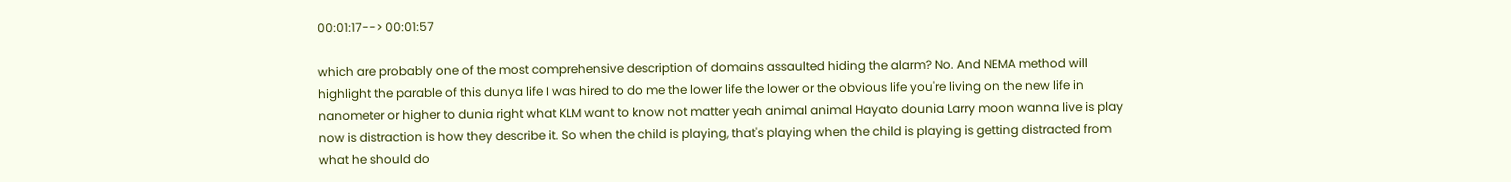00:01:17--> 00:01:57

which are probably one of the most comprehensive description of domains assaulted hiding the alarm? No. And NEMA method will highlight the parable of this dunya life I was hired to do me the lower life the lower or the obvious life you're living on the new life in nanometer or higher to dunia right what KLM want to know not matter yeah animal animal Hayato dounia Larry moon wanna live is play now is distraction is how they describe it. So when the child is playing, that's playing when the child is playing is getting distracted from what he should do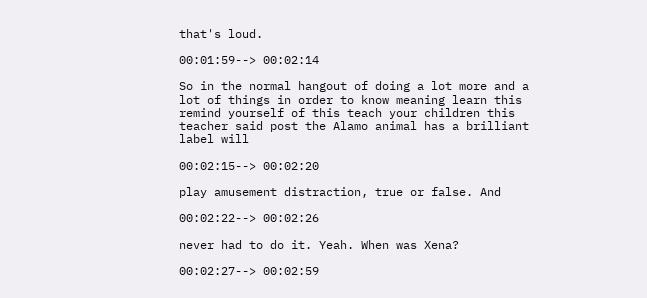that's loud.

00:01:59--> 00:02:14

So in the normal hangout of doing a lot more and a lot of things in order to know meaning learn this remind yourself of this teach your children this teacher said post the Alamo animal has a brilliant label will

00:02:15--> 00:02:20

play amusement distraction, true or false. And

00:02:22--> 00:02:26

never had to do it. Yeah. When was Xena?

00:02:27--> 00:02:59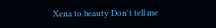Xena to beauty Don't tell me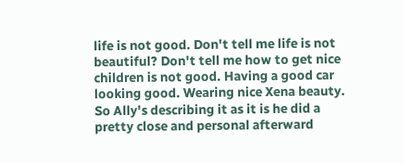life is not good. Don't tell me life is not beautiful? Don't tell me how to get nice children is not good. Having a good car looking good. Wearing nice Xena beauty. So Ally's describing it as it is he did a pretty close and personal afterward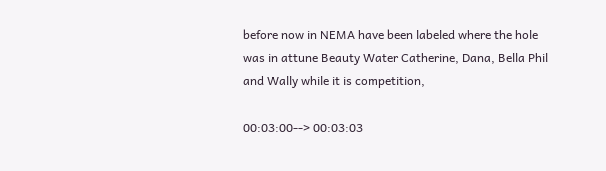before now in NEMA have been labeled where the hole was in attune Beauty Water Catherine, Dana, Bella Phil and Wally while it is competition,

00:03:00--> 00:03:03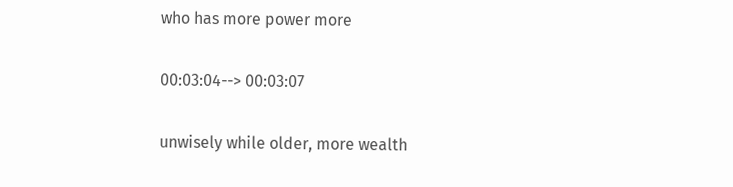who has more power more

00:03:04--> 00:03:07

unwisely while older, more wealth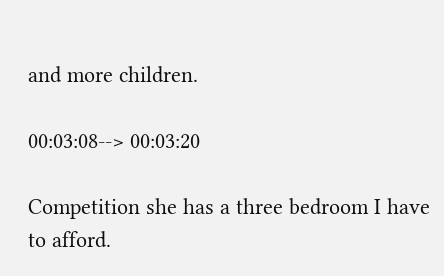and more children.

00:03:08--> 00:03:20

Competition she has a three bedroom I have to afford.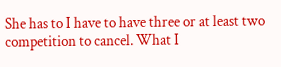She has to I have to have three or at least two competition to cancel. What I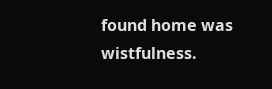found home was wistfulness.